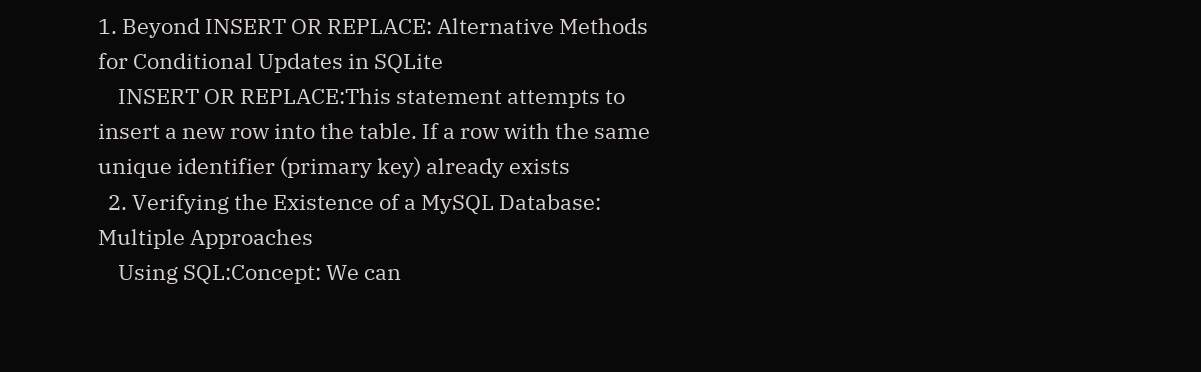1. Beyond INSERT OR REPLACE: Alternative Methods for Conditional Updates in SQLite
    INSERT OR REPLACE:This statement attempts to insert a new row into the table. If a row with the same unique identifier (primary key) already exists
  2. Verifying the Existence of a MySQL Database: Multiple Approaches
    Using SQL:Concept: We can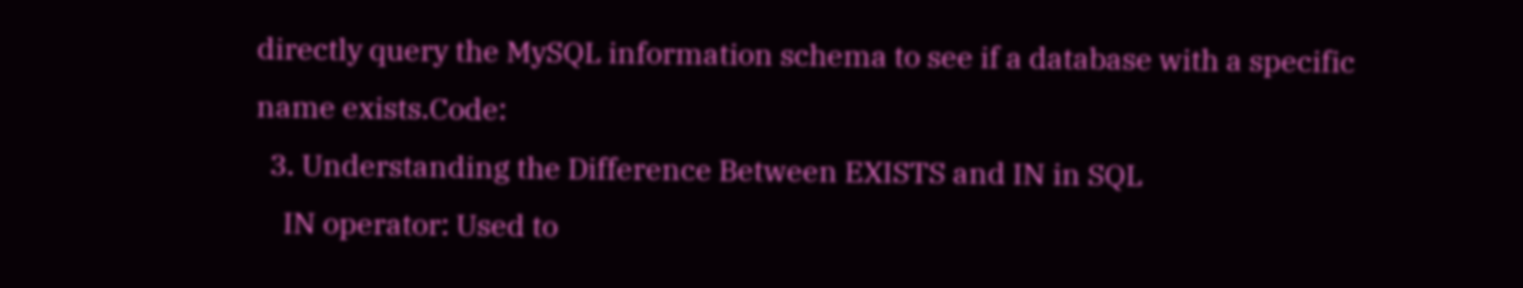directly query the MySQL information schema to see if a database with a specific name exists.Code:
  3. Understanding the Difference Between EXISTS and IN in SQL
    IN operator: Used to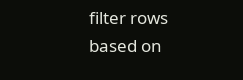filter rows based on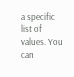a specific list of values. You can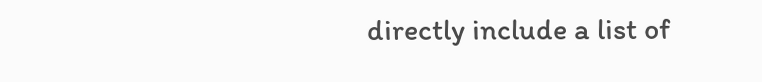directly include a list of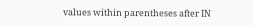values within parentheses after IN